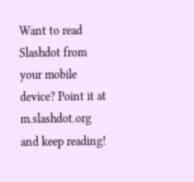Want to read Slashdot from your mobile device? Point it at m.slashdot.org and keep reading!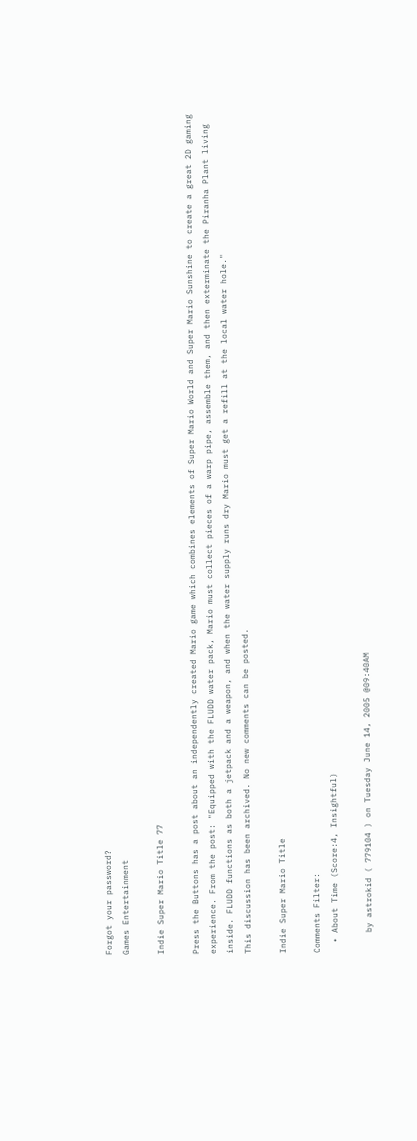Forgot your password?
Games Entertainment

Indie Super Mario Title 77

Press the Buttons has a post about an independently created Mario game which combines elements of Super Mario World and Super Mario Sunshine to create a great 2D gaming experience. From the post: "Equipped with the FLUDD water pack, Mario must collect pieces of a warp pipe, assemble them, and then exterminate the Piranha Plant living inside. FLUDD functions as both a jetpack and a weapon, and when the water supply runs dry Mario must get a refill at the local water hole."
This discussion has been archived. No new comments can be posted.

Indie Super Mario Title

Comments Filter:
  • About Time (Score:4, Insightful)

    by astrokid ( 779104 ) on Tuesday June 14, 2005 @09:40AM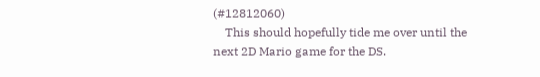(#12812060)
    This should hopefully tide me over until the next 2D Mario game for the DS.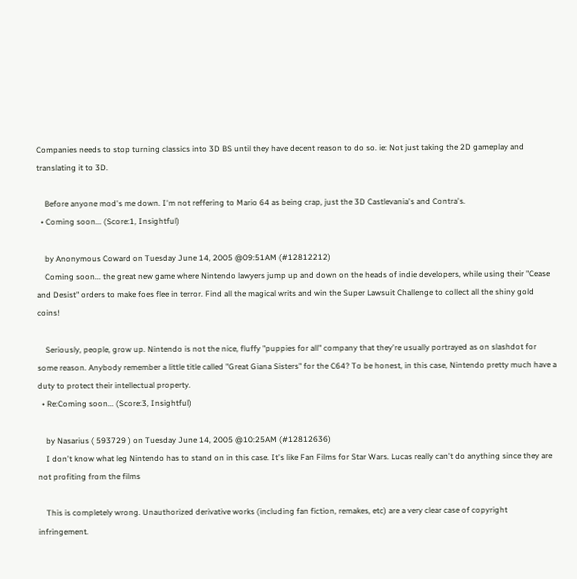Companies needs to stop turning classics into 3D BS until they have decent reason to do so. ie: Not just taking the 2D gameplay and translating it to 3D.

    Before anyone mod's me down. I'm not reffering to Mario 64 as being crap, just the 3D Castlevania's and Contra's.
  • Coming soon... (Score:1, Insightful)

    by Anonymous Coward on Tuesday June 14, 2005 @09:51AM (#12812212)
    Coming soon... the great new game where Nintendo lawyers jump up and down on the heads of indie developers, while using their "Cease and Desist" orders to make foes flee in terror. Find all the magical writs and win the Super Lawsuit Challenge to collect all the shiny gold coins!

    Seriously, people, grow up. Nintendo is not the nice, fluffy "puppies for all" company that they're usually portrayed as on slashdot for some reason. Anybody remember a little title called "Great Giana Sisters" for the C64? To be honest, in this case, Nintendo pretty much have a duty to protect their intellectual property.
  • Re:Coming soon... (Score:3, Insightful)

    by Nasarius ( 593729 ) on Tuesday June 14, 2005 @10:25AM (#12812636)
    I don't know what leg Nintendo has to stand on in this case. It's like Fan Films for Star Wars. Lucas really can't do anything since they are not profiting from the films

    This is completely wrong. Unauthorized derivative works (including fan fiction, remakes, etc) are a very clear case of copyright infringement.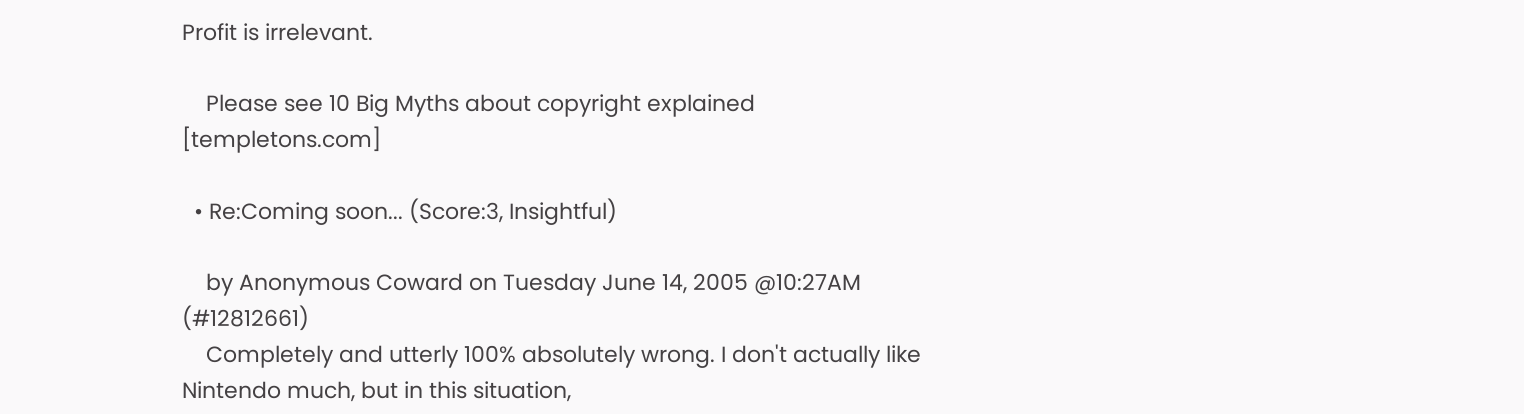Profit is irrelevant.

    Please see 10 Big Myths about copyright explained [templetons.com]

  • Re:Coming soon... (Score:3, Insightful)

    by Anonymous Coward on Tuesday June 14, 2005 @10:27AM (#12812661)
    Completely and utterly 100% absolutely wrong. I don't actually like Nintendo much, but in this situation,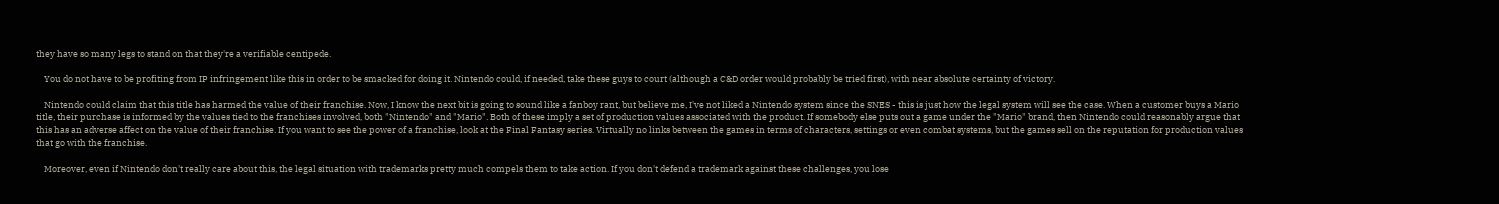they have so many legs to stand on that they're a verifiable centipede.

    You do not have to be profiting from IP infringement like this in order to be smacked for doing it. Nintendo could, if needed, take these guys to court (although a C&D order would probably be tried first), with near absolute certainty of victory.

    Nintendo could claim that this title has harmed the value of their franchise. Now, I know the next bit is going to sound like a fanboy rant, but believe me, I've not liked a Nintendo system since the SNES - this is just how the legal system will see the case. When a customer buys a Mario title, their purchase is informed by the values tied to the franchises involved, both "Nintendo" and "Mario". Both of these imply a set of production values associated with the product. If somebody else puts out a game under the "Mario" brand, then Nintendo could reasonably argue that this has an adverse affect on the value of their franchise. If you want to see the power of a franchise, look at the Final Fantasy series. Virtually no links between the games in terms of characters, settings or even combat systems, but the games sell on the reputation for production values that go with the franchise.

    Moreover, even if Nintendo don't really care about this, the legal situation with trademarks pretty much compels them to take action. If you don't defend a trademark against these challenges, you lose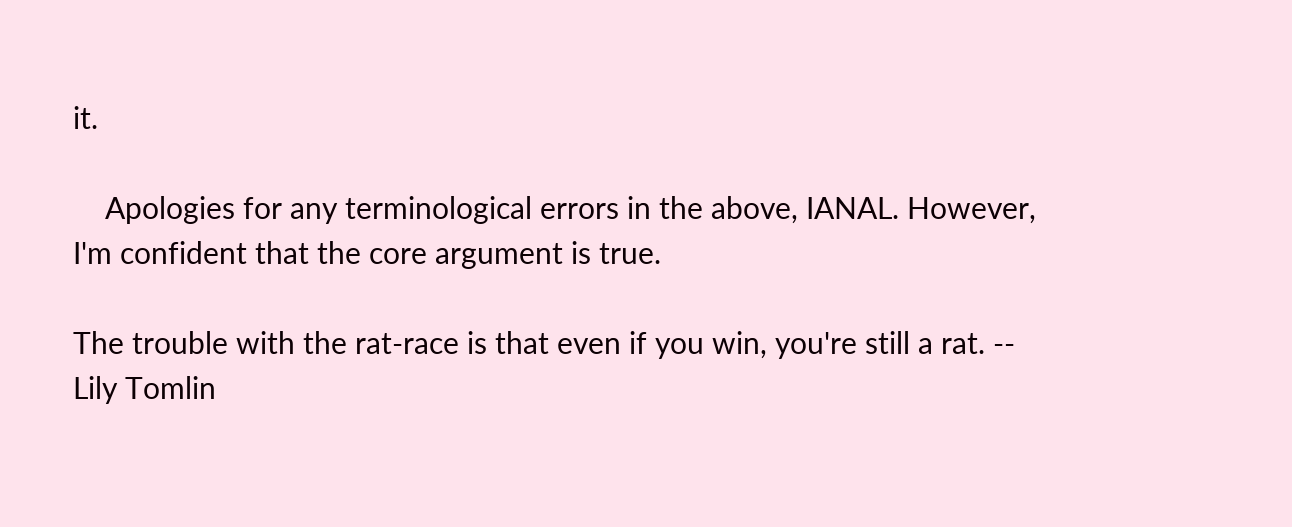it.

    Apologies for any terminological errors in the above, IANAL. However, I'm confident that the core argument is true.

The trouble with the rat-race is that even if you win, you're still a rat. -- Lily Tomlin